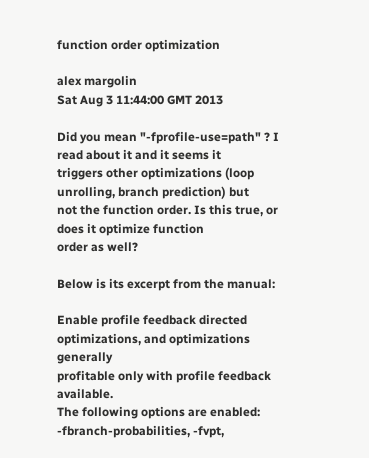function order optimization

alex margolin
Sat Aug 3 11:44:00 GMT 2013

Did you mean "-fprofile-use=path" ? I read about it and it seems it
triggers other optimizations (loop unrolling, branch prediction) but
not the function order. Is this true, or does it optimize function
order as well?

Below is its excerpt from the manual:

Enable profile feedback directed optimizations, and optimizations generally
profitable only with profile feedback available.
The following options are enabled: -fbranch-probabilities, -fvpt,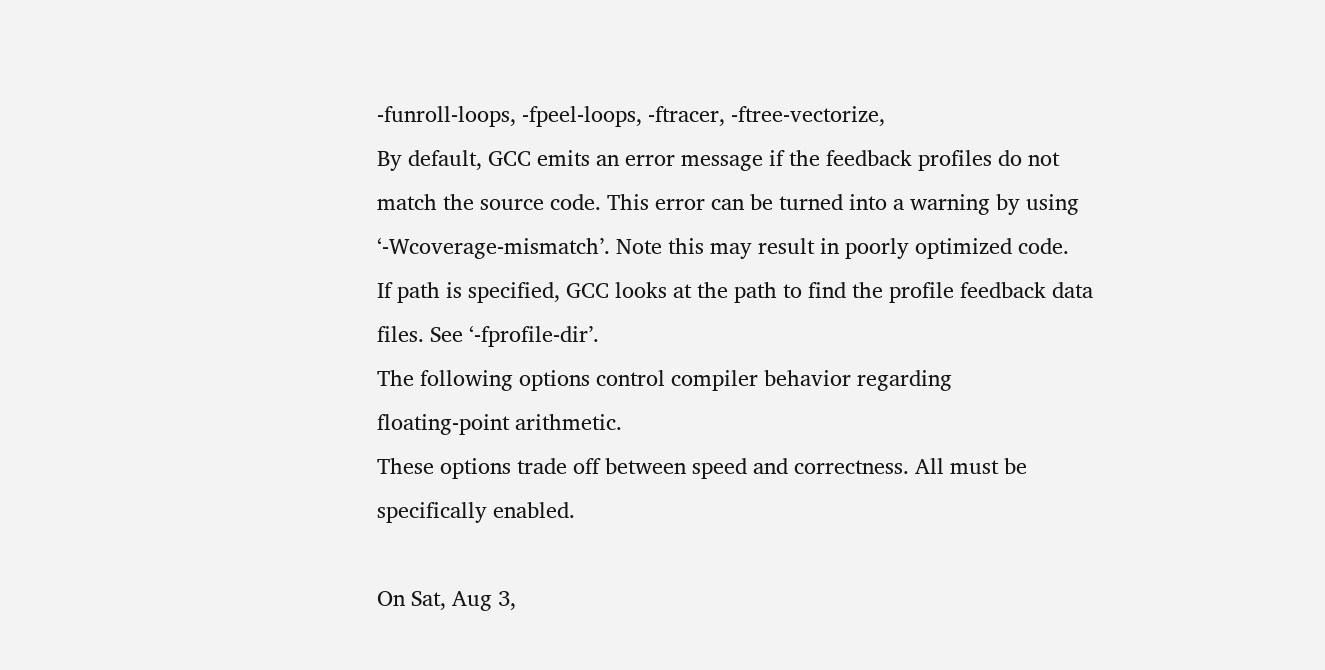-funroll-loops, -fpeel-loops, -ftracer, -ftree-vectorize,
By default, GCC emits an error message if the feedback profiles do not
match the source code. This error can be turned into a warning by using
‘-Wcoverage-mismatch’. Note this may result in poorly optimized code.
If path is specified, GCC looks at the path to find the profile feedback data
files. See ‘-fprofile-dir’.
The following options control compiler behavior regarding
floating-point arithmetic.
These options trade off between speed and correctness. All must be
specifically enabled.

On Sat, Aug 3,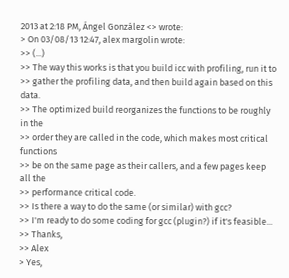2013 at 2:18 PM, Ángel González <> wrote:
> On 03/08/13 12:47, alex margolin wrote:
>> (...)
>> The way this works is that you build icc with profiling, run it to
>> gather the profiling data, and then build again based on this data.
>> The optimized build reorganizes the functions to be roughly in the
>> order they are called in the code, which makes most critical functions
>> be on the same page as their callers, and a few pages keep all the
>> performance critical code.
>> Is there a way to do the same (or similar) with gcc?
>> I'm ready to do some coding for gcc (plugin?) if it's feasible...
>> Thanks,
>> Alex
> Yes,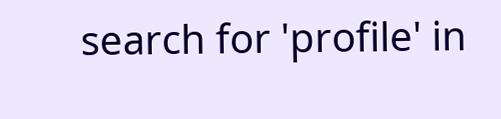search for 'profile' in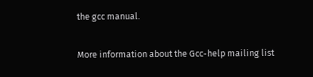the gcc manual.

More information about the Gcc-help mailing list